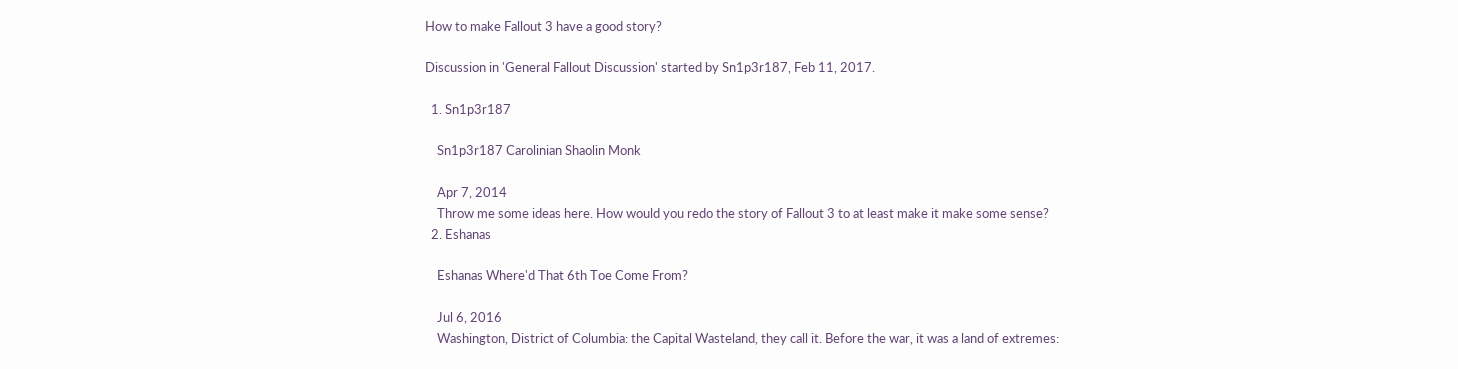How to make Fallout 3 have a good story?

Discussion in 'General Fallout Discussion' started by Sn1p3r187, Feb 11, 2017.

  1. Sn1p3r187

    Sn1p3r187 Carolinian Shaolin Monk

    Apr 7, 2014
    Throw me some ideas here. How would you redo the story of Fallout 3 to at least make it make some sense?
  2. Eshanas

    Eshanas Where'd That 6th Toe Come From?

    Jul 6, 2016
    Washington, District of Columbia: the Capital Wasteland, they call it. Before the war, it was a land of extremes: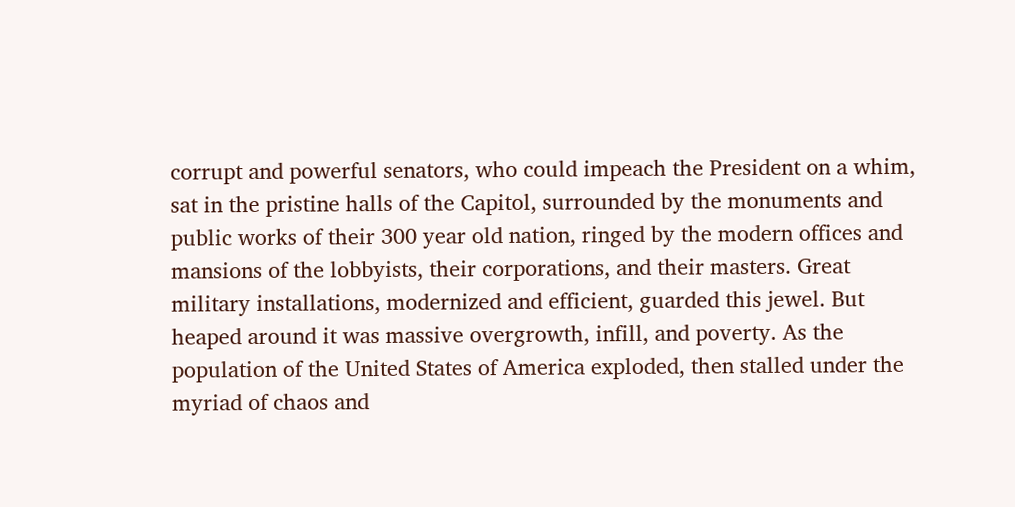corrupt and powerful senators, who could impeach the President on a whim, sat in the pristine halls of the Capitol, surrounded by the monuments and public works of their 300 year old nation, ringed by the modern offices and mansions of the lobbyists, their corporations, and their masters. Great military installations, modernized and efficient, guarded this jewel. But heaped around it was massive overgrowth, infill, and poverty. As the population of the United States of America exploded, then stalled under the myriad of chaos and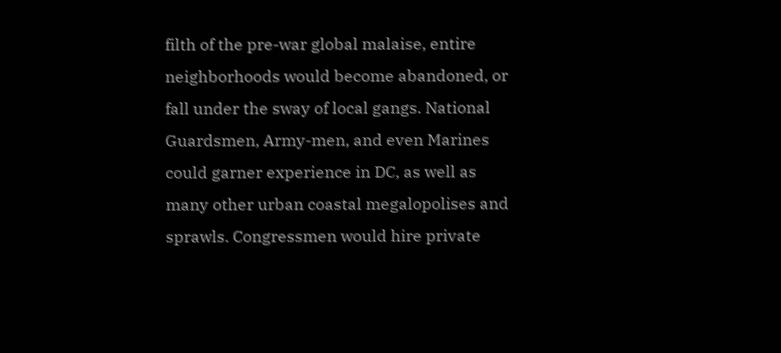filth of the pre-war global malaise, entire neighborhoods would become abandoned, or fall under the sway of local gangs. National Guardsmen, Army-men, and even Marines could garner experience in DC, as well as many other urban coastal megalopolises and sprawls. Congressmen would hire private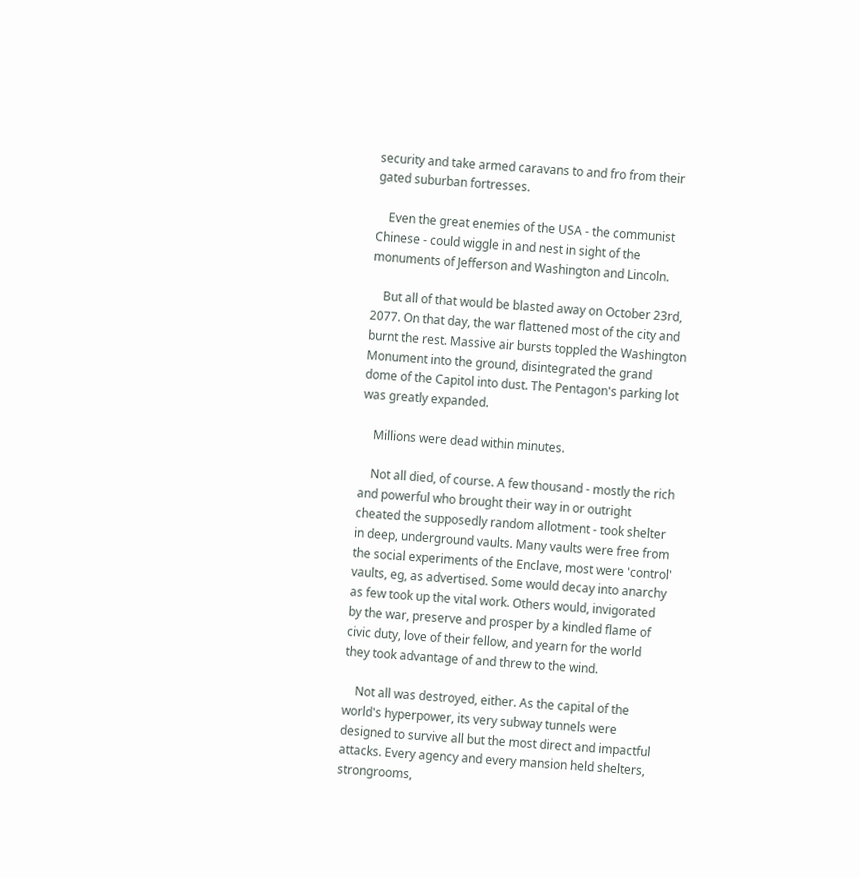security and take armed caravans to and fro from their gated suburban fortresses.

    Even the great enemies of the USA - the communist Chinese - could wiggle in and nest in sight of the monuments of Jefferson and Washington and Lincoln.

    But all of that would be blasted away on October 23rd, 2077. On that day, the war flattened most of the city and burnt the rest. Massive air bursts toppled the Washington Monument into the ground, disintegrated the grand dome of the Capitol into dust. The Pentagon's parking lot was greatly expanded.

    Millions were dead within minutes.

    Not all died, of course. A few thousand - mostly the rich and powerful who brought their way in or outright cheated the supposedly random allotment - took shelter in deep, underground vaults. Many vaults were free from the social experiments of the Enclave, most were 'control' vaults, eg, as advertised. Some would decay into anarchy as few took up the vital work. Others would, invigorated by the war, preserve and prosper by a kindled flame of civic duty, love of their fellow, and yearn for the world they took advantage of and threw to the wind.

    Not all was destroyed, either. As the capital of the world's hyperpower, its very subway tunnels were designed to survive all but the most direct and impactful attacks. Every agency and every mansion held shelters, strongrooms,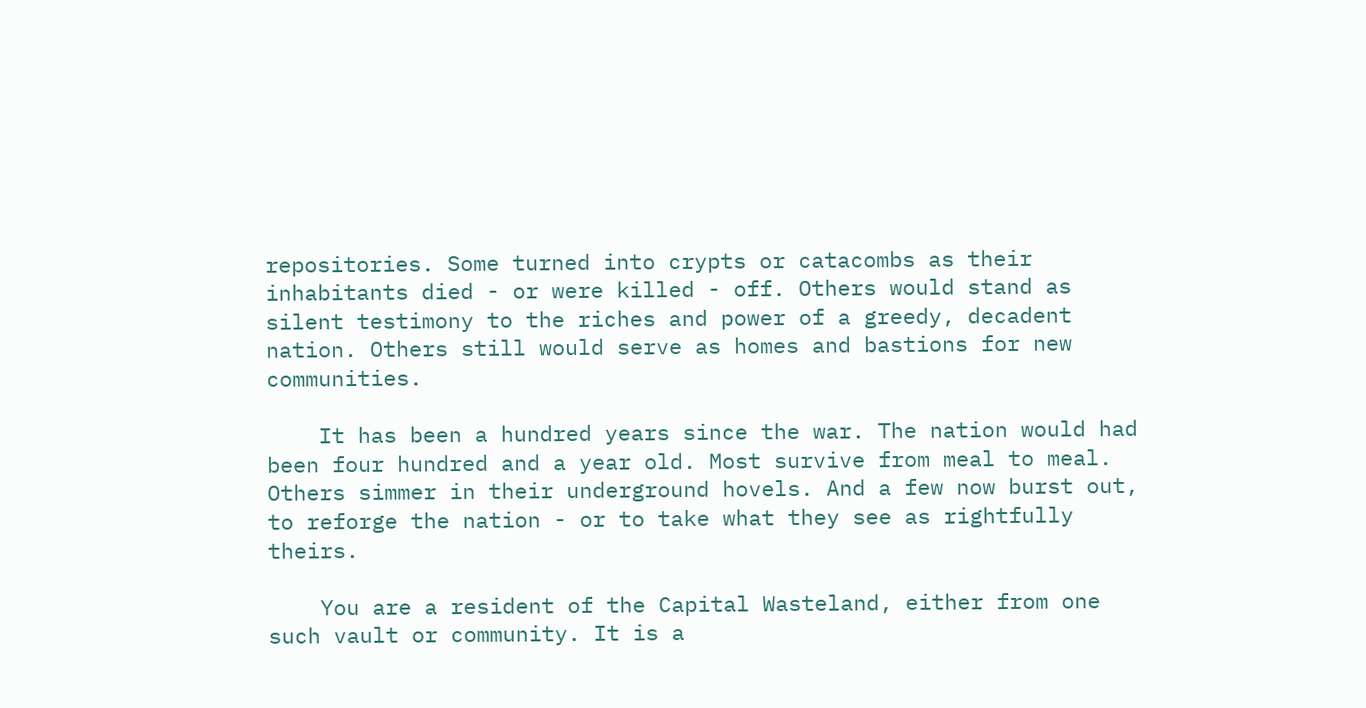repositories. Some turned into crypts or catacombs as their inhabitants died - or were killed - off. Others would stand as silent testimony to the riches and power of a greedy, decadent nation. Others still would serve as homes and bastions for new communities.

    It has been a hundred years since the war. The nation would had been four hundred and a year old. Most survive from meal to meal. Others simmer in their underground hovels. And a few now burst out, to reforge the nation - or to take what they see as rightfully theirs.

    You are a resident of the Capital Wasteland, either from one such vault or community. It is a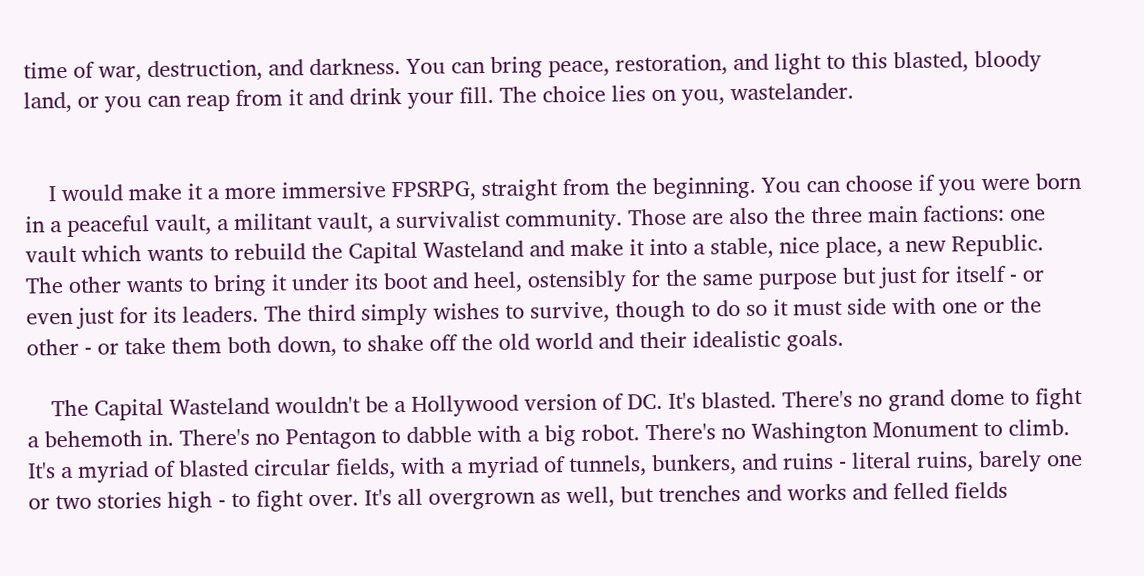time of war, destruction, and darkness. You can bring peace, restoration, and light to this blasted, bloody land, or you can reap from it and drink your fill. The choice lies on you, wastelander.


    I would make it a more immersive FPSRPG, straight from the beginning. You can choose if you were born in a peaceful vault, a militant vault, a survivalist community. Those are also the three main factions: one vault which wants to rebuild the Capital Wasteland and make it into a stable, nice place, a new Republic. The other wants to bring it under its boot and heel, ostensibly for the same purpose but just for itself - or even just for its leaders. The third simply wishes to survive, though to do so it must side with one or the other - or take them both down, to shake off the old world and their idealistic goals.

    The Capital Wasteland wouldn't be a Hollywood version of DC. It's blasted. There's no grand dome to fight a behemoth in. There's no Pentagon to dabble with a big robot. There's no Washington Monument to climb. It's a myriad of blasted circular fields, with a myriad of tunnels, bunkers, and ruins - literal ruins, barely one or two stories high - to fight over. It's all overgrown as well, but trenches and works and felled fields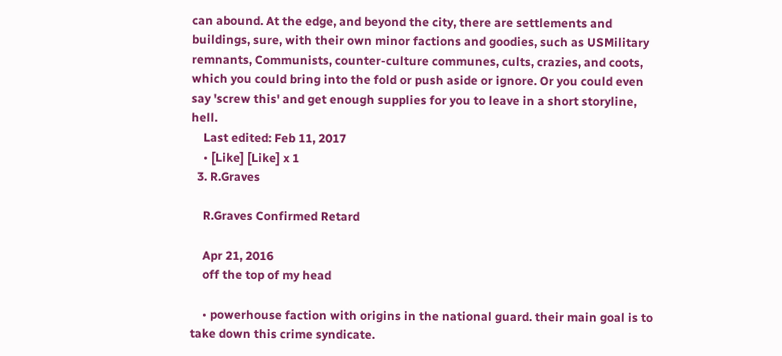can abound. At the edge, and beyond the city, there are settlements and buildings, sure, with their own minor factions and goodies, such as USMilitary remnants, Communists, counter-culture communes, cults, crazies, and coots, which you could bring into the fold or push aside or ignore. Or you could even say 'screw this' and get enough supplies for you to leave in a short storyline, hell.
    Last edited: Feb 11, 2017
    • [Like] [Like] x 1
  3. R.Graves

    R.Graves Confirmed Retard

    Apr 21, 2016
    off the top of my head

    • powerhouse faction with origins in the national guard. their main goal is to take down this crime syndicate.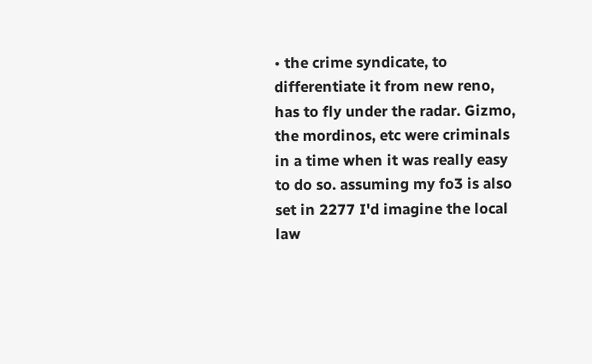• the crime syndicate, to differentiate it from new reno, has to fly under the radar. Gizmo, the mordinos, etc were criminals in a time when it was really easy to do so. assuming my fo3 is also set in 2277 I'd imagine the local law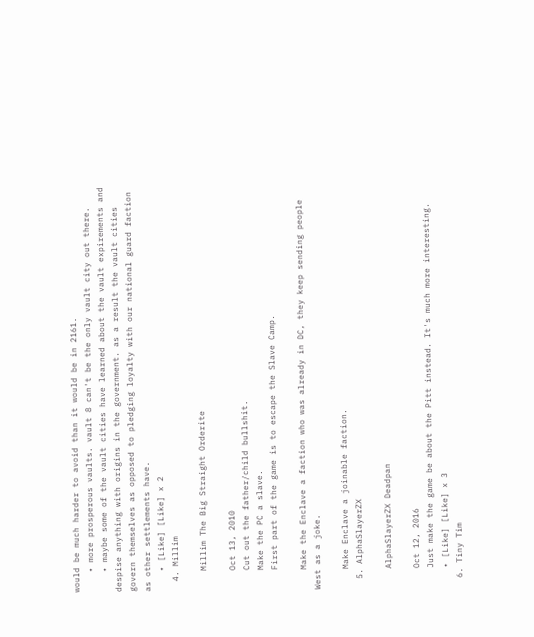would be much harder to avoid than it would be in 2161.
    • more prosperous vaults. vault 8 can't be the only vault city out there.
    • maybe some of the vault cities have learned about the vault expirements and despise anything with origins in the government. as a result the vault cities govern themselves as opposed to pledging loyalty with our national guard faction as other settlements have.
    • [Like] [Like] x 2
  4. Millim

    Millim The Big Straight Orderite

    Oct 13, 2010
    Cut out the father/child bullshit.
    Make the PC a slave.
    First part of the game is to escape the Slave Camp.

    Make the Enclave a faction who was already in DC, they keep sending people West as a joke.

    Make Enclave a joinable faction.
  5. AlphaSlayerZX

    AlphaSlayerZX Deadpan

    Oct 12, 2016
    Just make the game be about the Pitt instead. It's much more interesting.
    • [Like] [Like] x 3
  6. Tiny Tim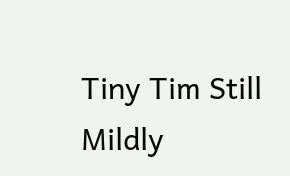Tiny Tim Still Mildly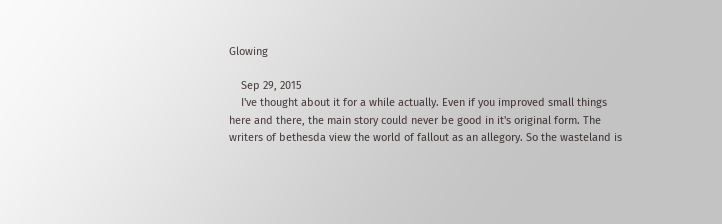Glowing

    Sep 29, 2015
    I've thought about it for a while actually. Even if you improved small things here and there, the main story could never be good in it's original form. The writers of bethesda view the world of fallout as an allegory. So the wasteland is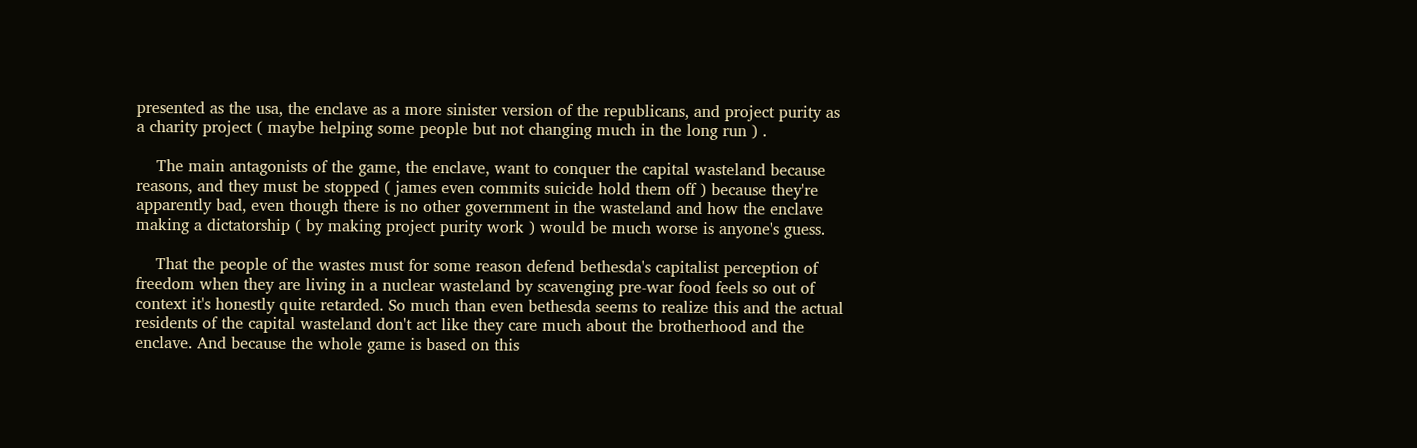presented as the usa, the enclave as a more sinister version of the republicans, and project purity as a charity project ( maybe helping some people but not changing much in the long run ) .

    The main antagonists of the game, the enclave, want to conquer the capital wasteland because reasons, and they must be stopped ( james even commits suicide hold them off ) because they're apparently bad, even though there is no other government in the wasteland and how the enclave making a dictatorship ( by making project purity work ) would be much worse is anyone's guess.

    That the people of the wastes must for some reason defend bethesda's capitalist perception of freedom when they are living in a nuclear wasteland by scavenging pre-war food feels so out of context it's honestly quite retarded. So much than even bethesda seems to realize this and the actual residents of the capital wasteland don't act like they care much about the brotherhood and the enclave. And because the whole game is based on this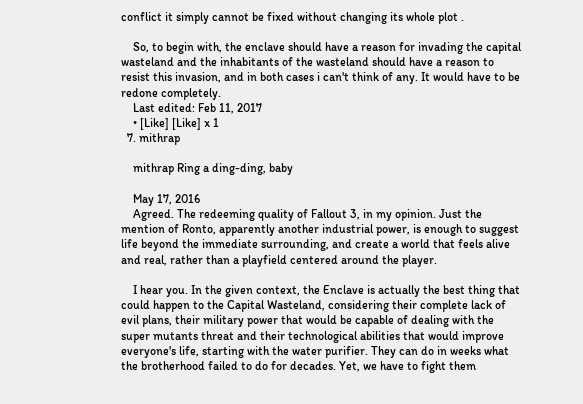conflict it simply cannot be fixed without changing its whole plot .

    So, to begin with, the enclave should have a reason for invading the capital wasteland and the inhabitants of the wasteland should have a reason to resist this invasion, and in both cases i can't think of any. It would have to be redone completely.
    Last edited: Feb 11, 2017
    • [Like] [Like] x 1
  7. mithrap

    mithrap Ring a ding-ding, baby

    May 17, 2016
    Agreed. The redeeming quality of Fallout 3, in my opinion. Just the mention of Ronto, apparently another industrial power, is enough to suggest life beyond the immediate surrounding, and create a world that feels alive and real, rather than a playfield centered around the player.

    I hear you. In the given context, the Enclave is actually the best thing that could happen to the Capital Wasteland, considering their complete lack of evil plans, their military power that would be capable of dealing with the super mutants threat and their technological abilities that would improve everyone's life, starting with the water purifier. They can do in weeks what the brotherhood failed to do for decades. Yet, we have to fight them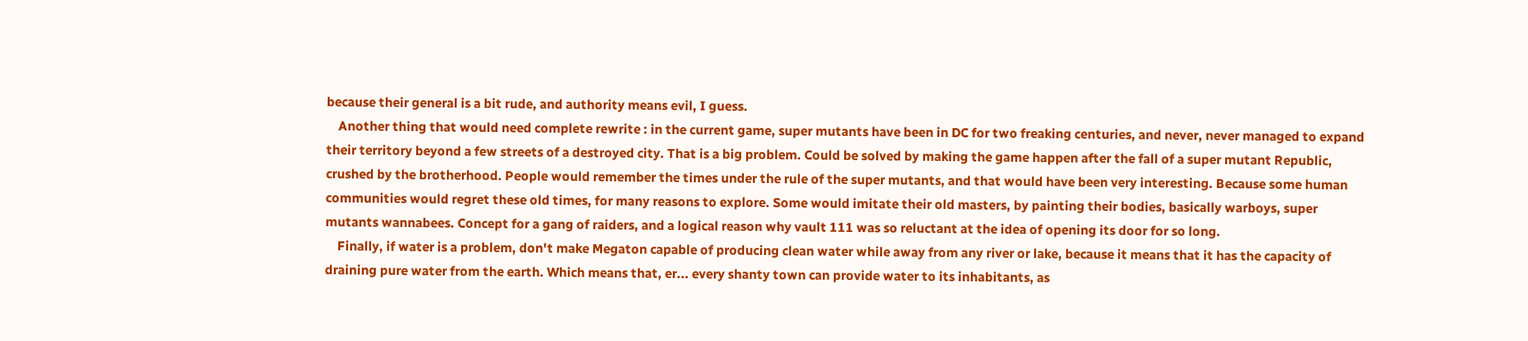because their general is a bit rude, and authority means evil, I guess.
    Another thing that would need complete rewrite : in the current game, super mutants have been in DC for two freaking centuries, and never, never managed to expand their territory beyond a few streets of a destroyed city. That is a big problem. Could be solved by making the game happen after the fall of a super mutant Republic, crushed by the brotherhood. People would remember the times under the rule of the super mutants, and that would have been very interesting. Because some human communities would regret these old times, for many reasons to explore. Some would imitate their old masters, by painting their bodies, basically warboys, super mutants wannabees. Concept for a gang of raiders, and a logical reason why vault 111 was so reluctant at the idea of opening its door for so long.
    Finally, if water is a problem, don't make Megaton capable of producing clean water while away from any river or lake, because it means that it has the capacity of draining pure water from the earth. Which means that, er... every shanty town can provide water to its inhabitants, as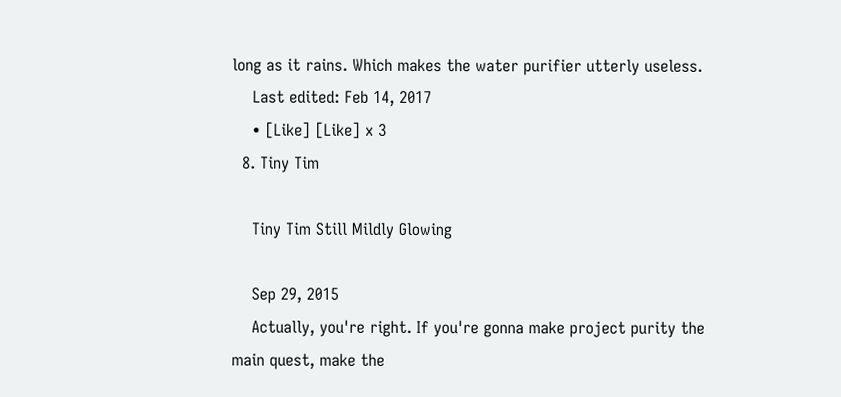long as it rains. Which makes the water purifier utterly useless.
    Last edited: Feb 14, 2017
    • [Like] [Like] x 3
  8. Tiny Tim

    Tiny Tim Still Mildly Glowing

    Sep 29, 2015
    Actually, you're right. If you're gonna make project purity the main quest, make the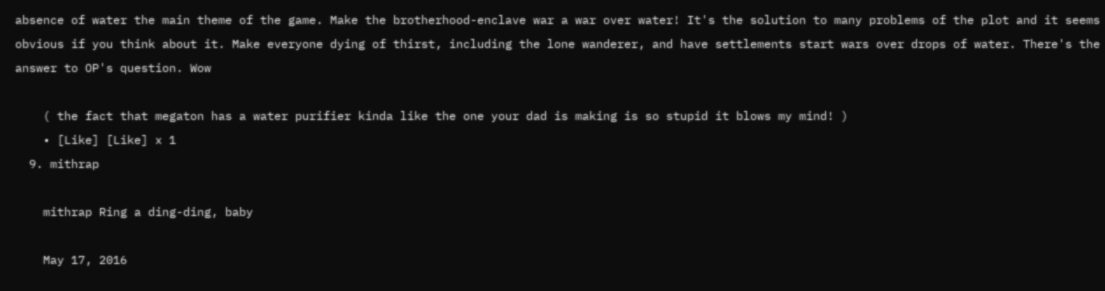absence of water the main theme of the game. Make the brotherhood-enclave war a war over water! It's the solution to many problems of the plot and it seems obvious if you think about it. Make everyone dying of thirst, including the lone wanderer, and have settlements start wars over drops of water. There's the answer to OP's question. Wow

    ( the fact that megaton has a water purifier kinda like the one your dad is making is so stupid it blows my mind! )
    • [Like] [Like] x 1
  9. mithrap

    mithrap Ring a ding-ding, baby

    May 17, 2016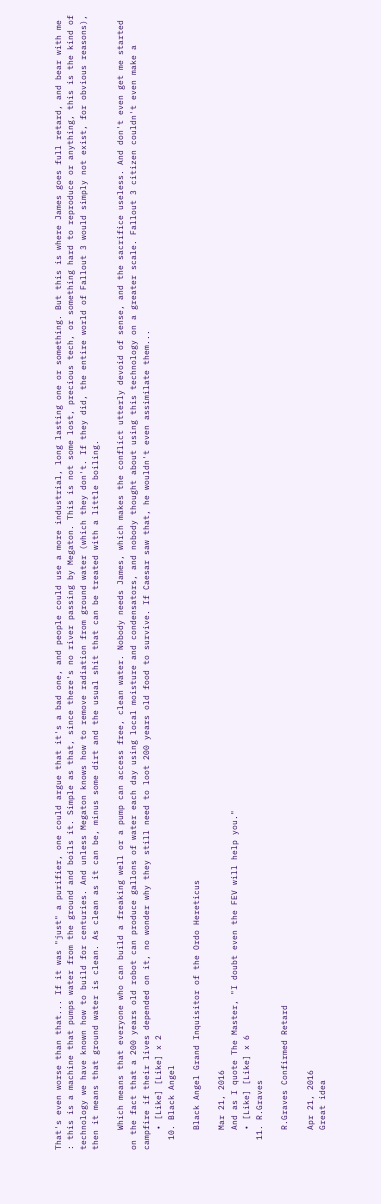That's even worse than that... If it was "just" a purifier, one could argue that it's a bad one, and people could use a more industrial, long lasting one or something. But this is where James goes full retard, and bear with me : this is a machine that pumps water from the ground and boils it. Simple as that, since there's no river passing by Megaton. This is not some lost, precious tech, or something hard to reproduce or anything, this is the kind of technology we have known how to build for centuries. And unless Megaton knows how to remove radiation from ground water (which they don't. If they did, the entire world of Fallout 3 would simply not exist, for obvious reasons), then it means that ground water is clean. As clean as it can be, minus some dirt and the usual shit that can be treated with a little boiling.

    Which means that everyone who can build a freaking well or a pump can access free, clean water. Nobody needs James, which makes the conflict utterly devoid of sense, and the sacrifice useless. And don't even get me started on the fact that a 200 years old robot can produce gallons of water each day using local moisture and condensators, and nobody thought about using this technology on a greater scale. Fallout 3 citizen couldn't even make a campfire if their lives depended on it, no wonder why they still need to loot 200 years old food to survive. If Caesar saw that, he wouldn't even assimilate them...
    • [Like] [Like] x 2
  10. Black Angel

    Black Angel Grand Inquisitor of the Ordo Hereticus

    Mar 21, 2016
    And as I quote The Master, "I doubt even the FEV will help you."
    • [Like] [Like] x 6
  11. R.Graves

    R.Graves Confirmed Retard

    Apr 21, 2016
    Great idea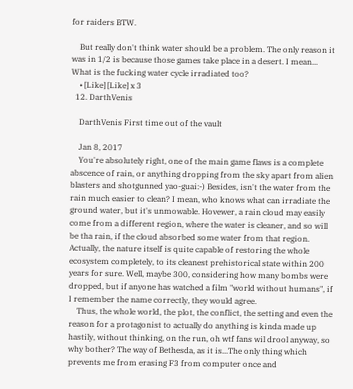for raiders BTW.

    But really don't think water should be a problem. The only reason it was in 1/2 is because those games take place in a desert. I mean... What is the fucking water cycle irradiated too?
    • [Like] [Like] x 3
  12. DarthVenis

    DarthVenis First time out of the vault

    Jan 8, 2017
    You're absolutely right, one of the main game flaws is a complete abscence of rain, or anything dropping from the sky apart from alien blasters and shotgunned yao-guai:-) Besides, isn't the water from the rain much easier to clean? I mean, who knows what can irradiate the ground water, but it's unmowable. Hovewer, a rain cloud may easily come from a different region, where the water is cleaner, and so will be tha rain, if the cloud absorbed some water from that region. Actually, the nature itself is quite capable of restoring the whole ecosystem completely, to its cleanest prehistorical state within 200 years for sure. Well, maybe 300, considering how many bombs were dropped, but if anyone has watched a film "world without humans", if I remember the name correctly, they would agree.
    Thus, the whole world, the plot, the conflict, the setting and even the reason for a protagonist to actually do anything is kinda made up hastily, without thinking, on the run, oh wtf fans wil drool anyway, so why bother? The way of Bethesda, as it is...The only thing which prevents me from erasing F3 from computer once and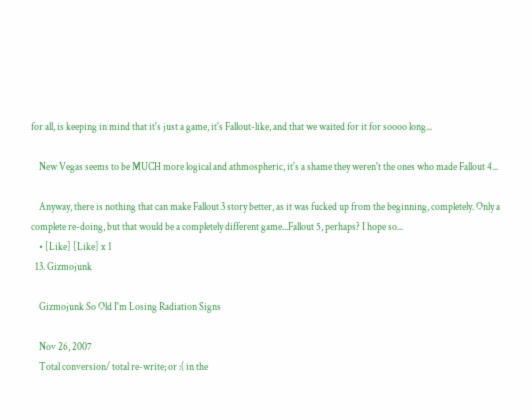for all, is keeping in mind that it's just a game, it's Fallout-like, and that we waited for it for soooo long...

    New Vegas seems to be MUCH more logical and athmospheric, it's a shame they weren't the ones who made Fallout 4...

    Anyway, there is nothing that can make Fallout 3 story better, as it was fucked up from the beginning, completely. Only a complete re-doing, but that would be a completely different game...Fallout 5, perhaps? I hope so...
    • [Like] [Like] x 1
  13. Gizmojunk

    Gizmojunk So Old I'm Losing Radiation Signs

    Nov 26, 2007
    Total conversion/ total re-write; or :( in the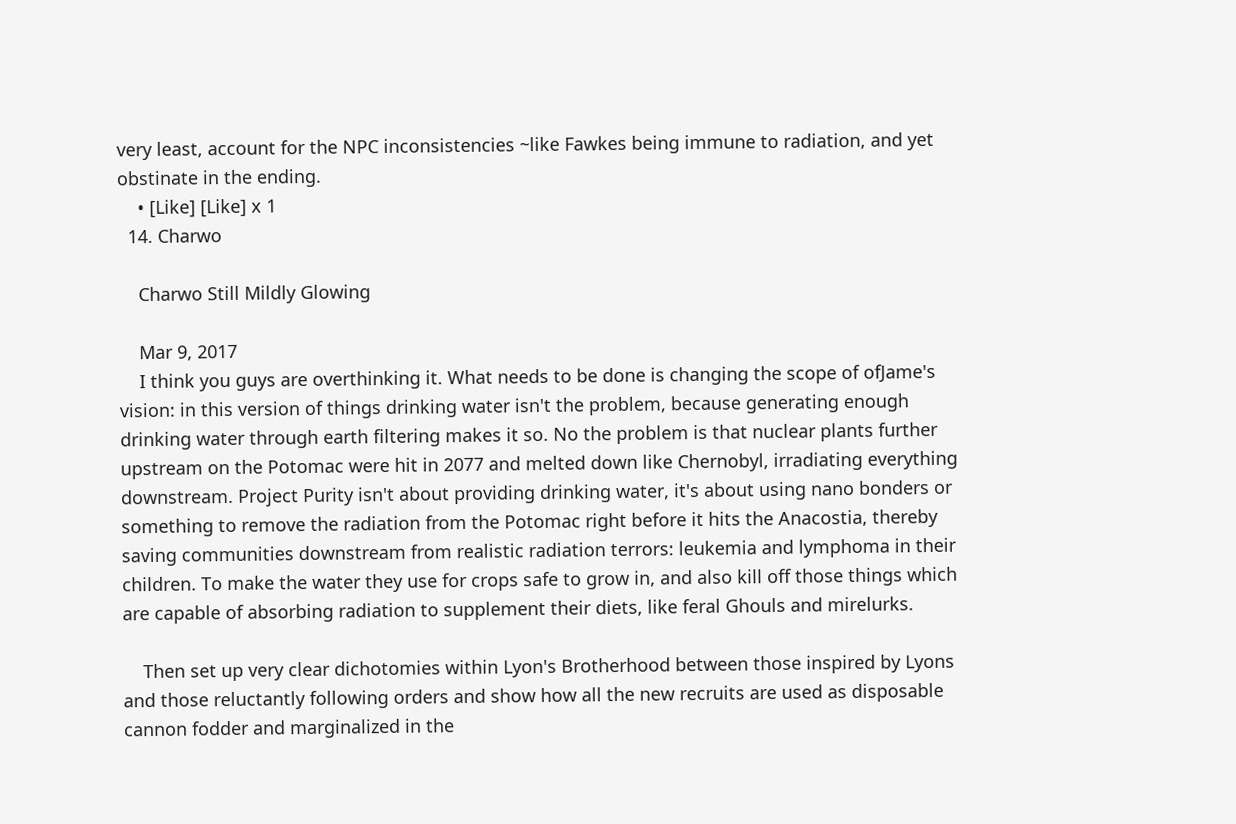very least, account for the NPC inconsistencies ~like Fawkes being immune to radiation, and yet obstinate in the ending.
    • [Like] [Like] x 1
  14. Charwo

    Charwo Still Mildly Glowing

    Mar 9, 2017
    I think you guys are overthinking it. What needs to be done is changing the scope of ofJame's vision: in this version of things drinking water isn't the problem, because generating enough drinking water through earth filtering makes it so. No the problem is that nuclear plants further upstream on the Potomac were hit in 2077 and melted down like Chernobyl, irradiating everything downstream. Project Purity isn't about providing drinking water, it's about using nano bonders or something to remove the radiation from the Potomac right before it hits the Anacostia, thereby saving communities downstream from realistic radiation terrors: leukemia and lymphoma in their children. To make the water they use for crops safe to grow in, and also kill off those things which are capable of absorbing radiation to supplement their diets, like feral Ghouls and mirelurks.

    Then set up very clear dichotomies within Lyon's Brotherhood between those inspired by Lyons and those reluctantly following orders and show how all the new recruits are used as disposable cannon fodder and marginalized in the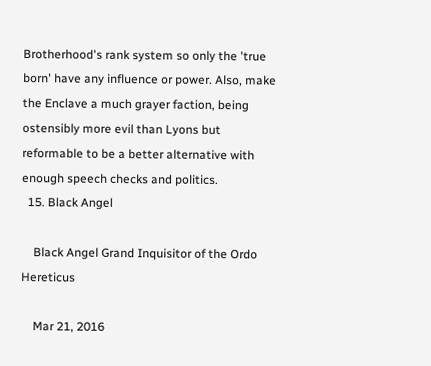Brotherhood's rank system so only the 'true born' have any influence or power. Also, make the Enclave a much grayer faction, being ostensibly more evil than Lyons but reformable to be a better alternative with enough speech checks and politics.
  15. Black Angel

    Black Angel Grand Inquisitor of the Ordo Hereticus

    Mar 21, 2016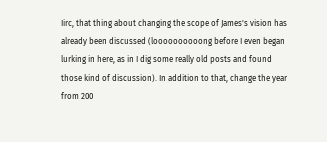Iirc, that thing about changing the scope of James's vision has already been discussed (loooooooooong before I even began lurking in here, as in I dig some really old posts and found those kind of discussion). In addition to that, change the year from 200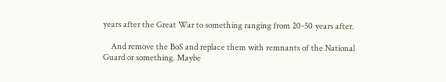years after the Great War to something ranging from 20-50 years after.

    And remove the BoS and replace them with remnants of the National Guard or something. Maybe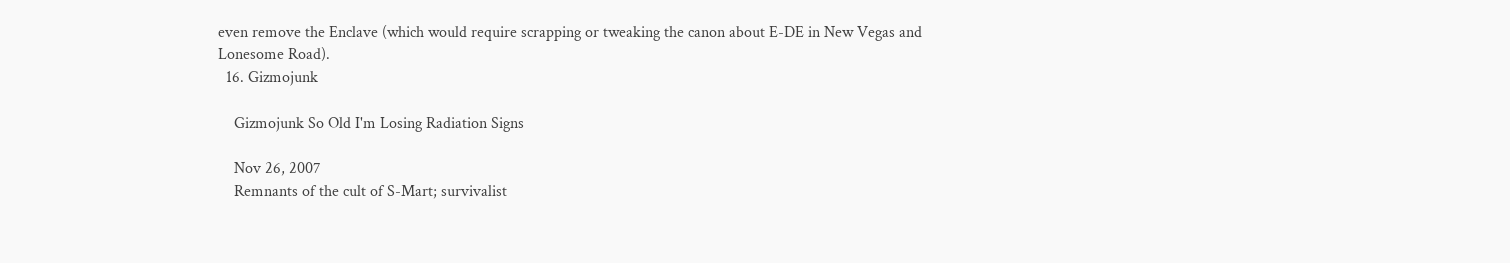even remove the Enclave (which would require scrapping or tweaking the canon about E-DE in New Vegas and Lonesome Road).
  16. Gizmojunk

    Gizmojunk So Old I'm Losing Radiation Signs

    Nov 26, 2007
    Remnants of the cult of S-Mart; survivalist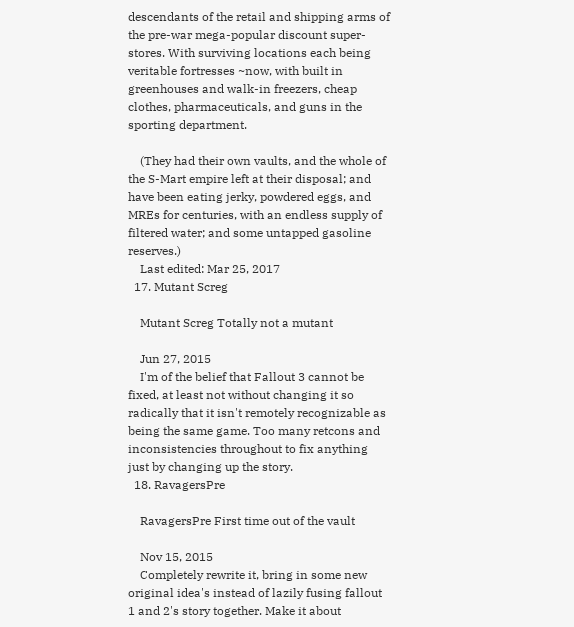descendants of the retail and shipping arms of the pre-war mega-popular discount super-stores. With surviving locations each being veritable fortresses ~now, with built in greenhouses and walk-in freezers, cheap clothes, pharmaceuticals, and guns in the sporting department.

    (They had their own vaults, and the whole of the S-Mart empire left at their disposal; and have been eating jerky, powdered eggs, and MREs for centuries, with an endless supply of filtered water; and some untapped gasoline reserves.)
    Last edited: Mar 25, 2017
  17. Mutant Screg

    Mutant Screg Totally not a mutant

    Jun 27, 2015
    I'm of the belief that Fallout 3 cannot be fixed, at least not without changing it so radically that it isn't remotely recognizable as being the same game. Too many retcons and inconsistencies throughout to fix anything just by changing up the story.
  18. RavagersPre

    RavagersPre First time out of the vault

    Nov 15, 2015
    Completely rewrite it, bring in some new original idea's instead of lazily fusing fallout 1 and 2's story together. Make it about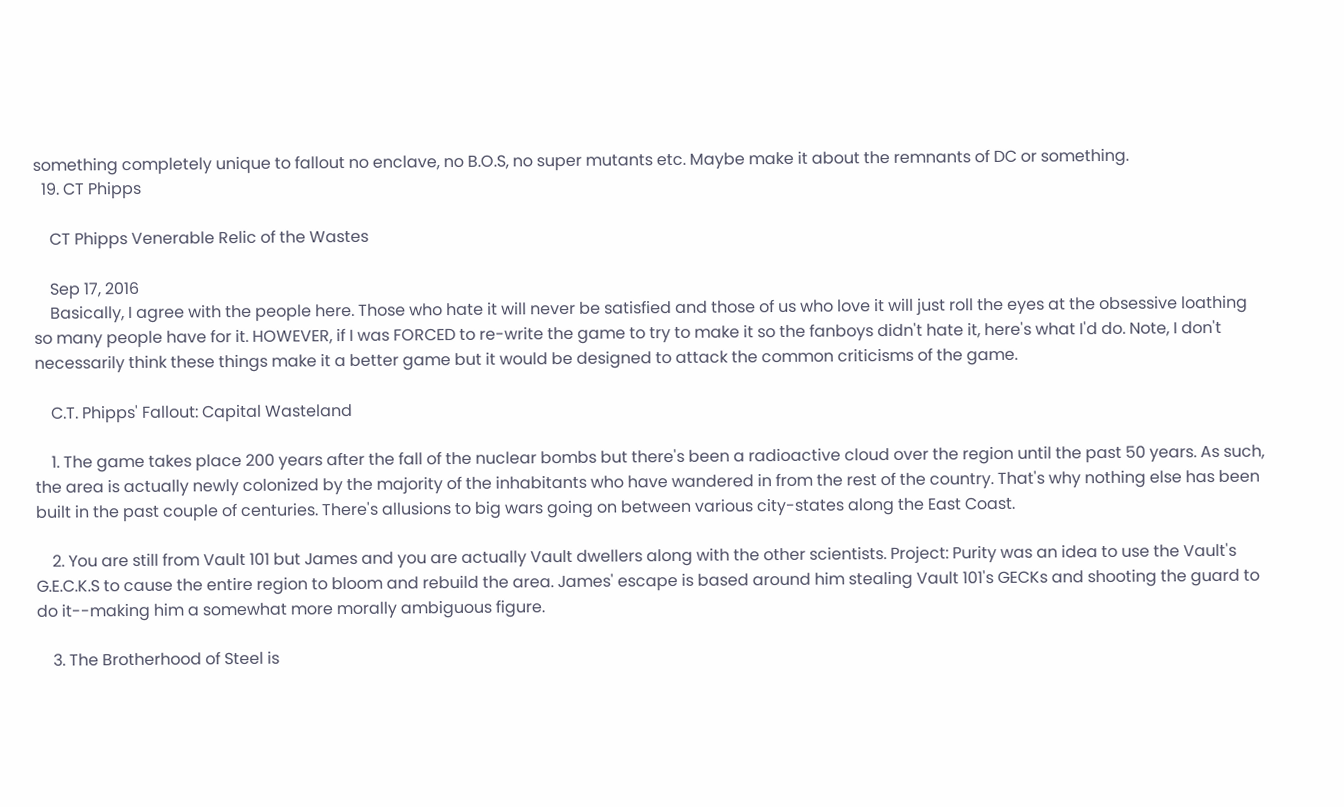something completely unique to fallout no enclave, no B.O.S, no super mutants etc. Maybe make it about the remnants of DC or something.
  19. CT Phipps

    CT Phipps Venerable Relic of the Wastes

    Sep 17, 2016
    Basically, I agree with the people here. Those who hate it will never be satisfied and those of us who love it will just roll the eyes at the obsessive loathing so many people have for it. HOWEVER, if I was FORCED to re-write the game to try to make it so the fanboys didn't hate it, here's what I'd do. Note, I don't necessarily think these things make it a better game but it would be designed to attack the common criticisms of the game.

    C.T. Phipps' Fallout: Capital Wasteland

    1. The game takes place 200 years after the fall of the nuclear bombs but there's been a radioactive cloud over the region until the past 50 years. As such, the area is actually newly colonized by the majority of the inhabitants who have wandered in from the rest of the country. That's why nothing else has been built in the past couple of centuries. There's allusions to big wars going on between various city-states along the East Coast.

    2. You are still from Vault 101 but James and you are actually Vault dwellers along with the other scientists. Project: Purity was an idea to use the Vault's G.E.C.K.S to cause the entire region to bloom and rebuild the area. James' escape is based around him stealing Vault 101's GECKs and shooting the guard to do it--making him a somewhat more morally ambiguous figure.

    3. The Brotherhood of Steel is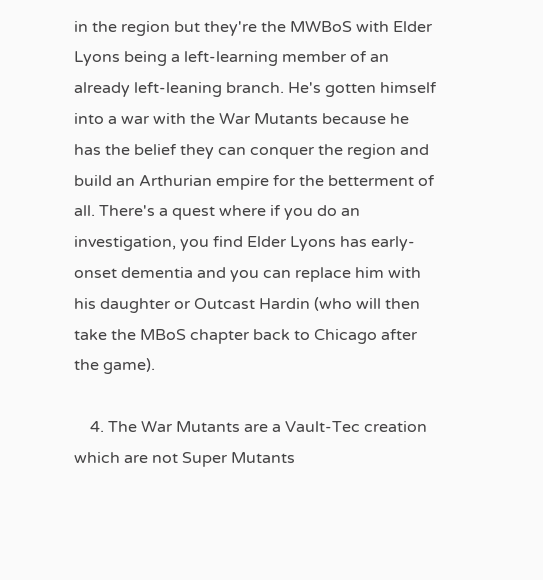in the region but they're the MWBoS with Elder Lyons being a left-learning member of an already left-leaning branch. He's gotten himself into a war with the War Mutants because he has the belief they can conquer the region and build an Arthurian empire for the betterment of all. There's a quest where if you do an investigation, you find Elder Lyons has early-onset dementia and you can replace him with his daughter or Outcast Hardin (who will then take the MBoS chapter back to Chicago after the game).

    4. The War Mutants are a Vault-Tec creation which are not Super Mutants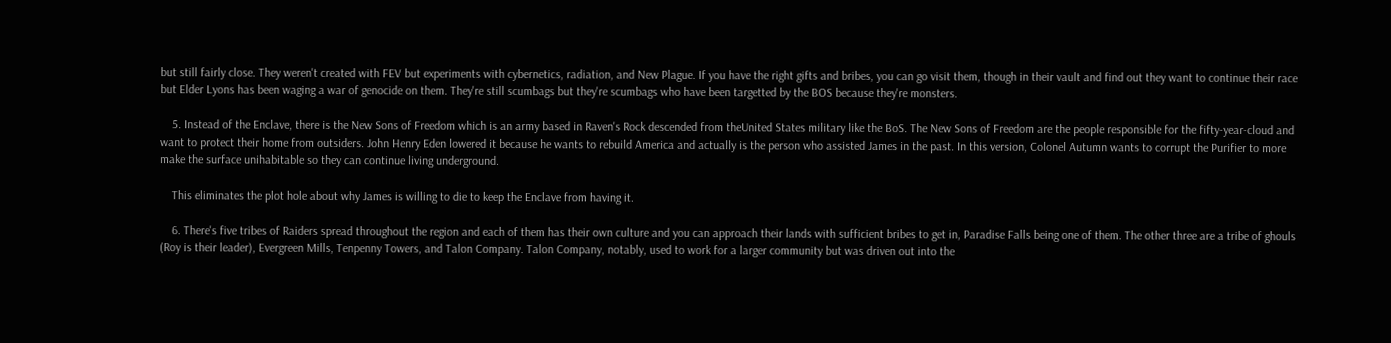but still fairly close. They weren't created with FEV but experiments with cybernetics, radiation, and New Plague. If you have the right gifts and bribes, you can go visit them, though in their vault and find out they want to continue their race but Elder Lyons has been waging a war of genocide on them. They're still scumbags but they're scumbags who have been targetted by the BOS because they're monsters.

    5. Instead of the Enclave, there is the New Sons of Freedom which is an army based in Raven's Rock descended from theUnited States military like the BoS. The New Sons of Freedom are the people responsible for the fifty-year-cloud and want to protect their home from outsiders. John Henry Eden lowered it because he wants to rebuild America and actually is the person who assisted James in the past. In this version, Colonel Autumn wants to corrupt the Purifier to more make the surface unihabitable so they can continue living underground.

    This eliminates the plot hole about why James is willing to die to keep the Enclave from having it.

    6. There's five tribes of Raiders spread throughout the region and each of them has their own culture and you can approach their lands with sufficient bribes to get in, Paradise Falls being one of them. The other three are a tribe of ghouls (Roy is their leader), Evergreen Mills, Tenpenny Towers, and Talon Company. Talon Company, notably, used to work for a larger community but was driven out into the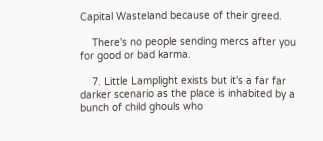Capital Wasteland because of their greed.

    There's no people sending mercs after you for good or bad karma.

    7. Little Lamplight exists but it's a far far darker scenario as the place is inhabited by a bunch of child ghouls who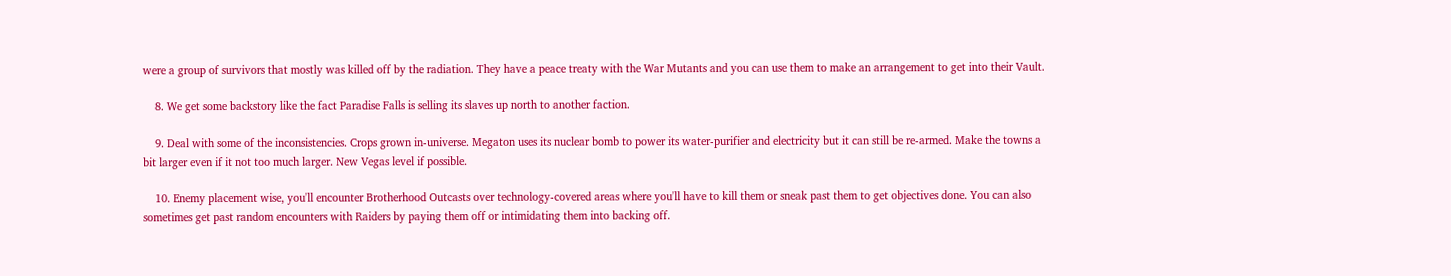were a group of survivors that mostly was killed off by the radiation. They have a peace treaty with the War Mutants and you can use them to make an arrangement to get into their Vault.

    8. We get some backstory like the fact Paradise Falls is selling its slaves up north to another faction.

    9. Deal with some of the inconsistencies. Crops grown in-universe. Megaton uses its nuclear bomb to power its water-purifier and electricity but it can still be re-armed. Make the towns a bit larger even if it not too much larger. New Vegas level if possible.

    10. Enemy placement wise, you'll encounter Brotherhood Outcasts over technology-covered areas where you'll have to kill them or sneak past them to get objectives done. You can also sometimes get past random encounters with Raiders by paying them off or intimidating them into backing off.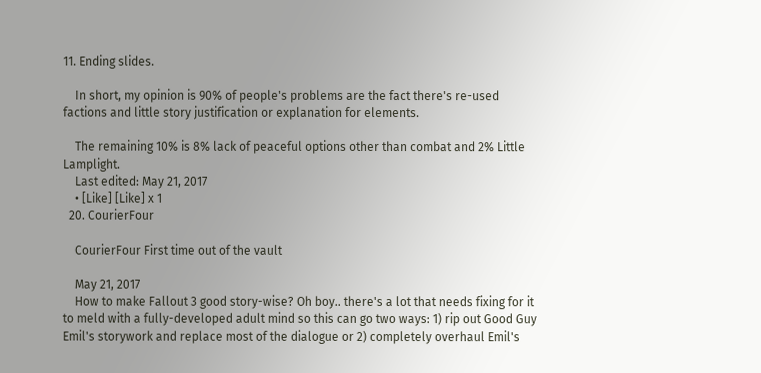11. Ending slides.

    In short, my opinion is 90% of people's problems are the fact there's re-used factions and little story justification or explanation for elements.

    The remaining 10% is 8% lack of peaceful options other than combat and 2% Little Lamplight.
    Last edited: May 21, 2017
    • [Like] [Like] x 1
  20. CourierFour

    CourierFour First time out of the vault

    May 21, 2017
    How to make Fallout 3 good story-wise? Oh boy.. there's a lot that needs fixing for it to meld with a fully-developed adult mind so this can go two ways: 1) rip out Good Guy Emil's storywork and replace most of the dialogue or 2) completely overhaul Emil's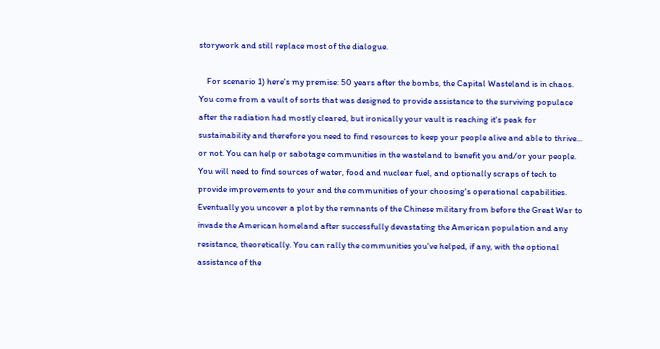storywork and still replace most of the dialogue.

    For scenario 1) here's my premise: 50 years after the bombs, the Capital Wasteland is in chaos. You come from a vault of sorts that was designed to provide assistance to the surviving populace after the radiation had mostly cleared, but ironically your vault is reaching it's peak for sustainability and therefore you need to find resources to keep your people alive and able to thrive... or not. You can help or sabotage communities in the wasteland to benefit you and/or your people. You will need to find sources of water, food and nuclear fuel, and optionally scraps of tech to provide improvements to your and the communities of your choosing's operational capabilities. Eventually you uncover a plot by the remnants of the Chinese military from before the Great War to invade the American homeland after successfully devastating the American population and any resistance, theoretically. You can rally the communities you've helped, if any, with the optional assistance of the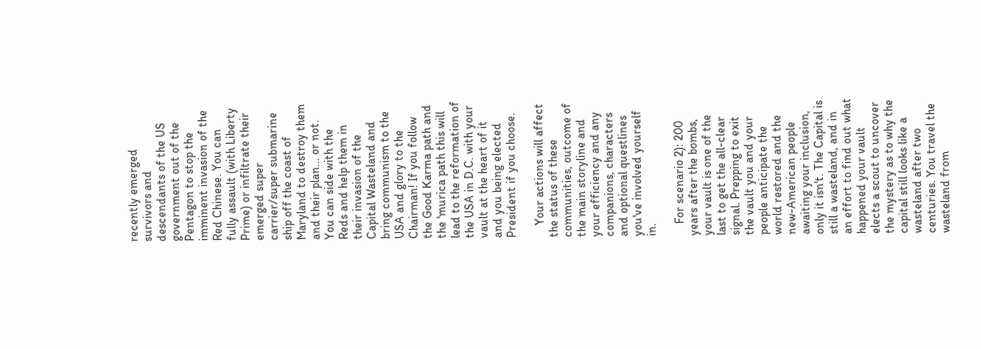recently emerged survivors and descendants of the US government out of the Pentagon to stop the imminent invasion of the Red Chinese. You can fully assault (with Liberty Prime) or infiltrate their emerged super carrier/super submarine ship off the coast of Maryland to destroy them and their plan... or not. You can side with the Reds and help them in their invasion of the Capital Wasteland and bring communism to the USA and glory to the Chairman! If you follow the Good Karma path and the 'murica path this will lead to the reformation of the USA in D.C. with your vault at the heart of it and you being elected President if you choose.

    Your actions will affect the status of these communities, outcome of the main storyline and your efficiency and any companions, characters and optional questlines you've involved yourself in.

    For scenario 2): 200 years after the bombs, your vault is one of the last to get the all-clear signal. Prepping to exit the vault you and your people anticipate the world restored and the new-American people awaiting your inclusion, only it isn't. The Capital is still a wasteland, and in an effort to find out what happened your vault elects a scout to uncover the mystery as to why the capital still looks like a wasteland after two centuries. You travel the wasteland from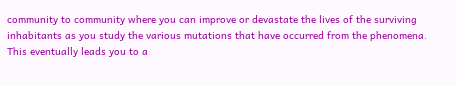community to community where you can improve or devastate the lives of the surviving inhabitants as you study the various mutations that have occurred from the phenomena. This eventually leads you to a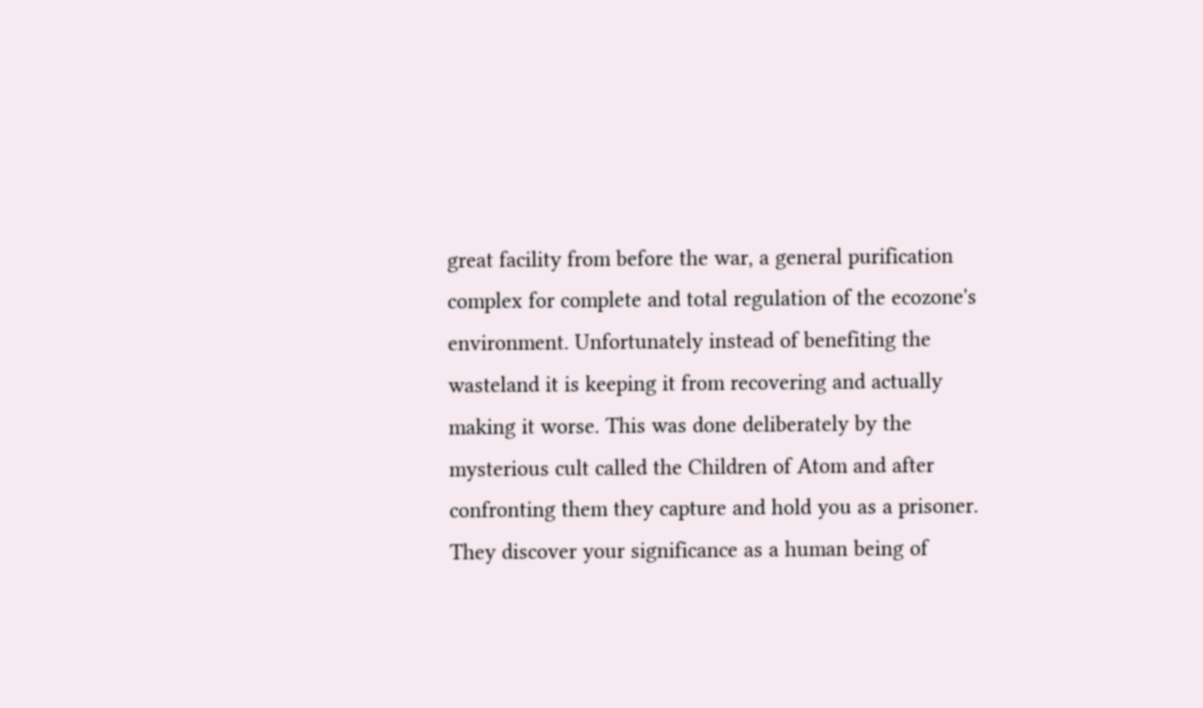great facility from before the war, a general purification complex for complete and total regulation of the ecozone's environment. Unfortunately instead of benefiting the wasteland it is keeping it from recovering and actually making it worse. This was done deliberately by the mysterious cult called the Children of Atom and after confronting them they capture and hold you as a prisoner. They discover your significance as a human being of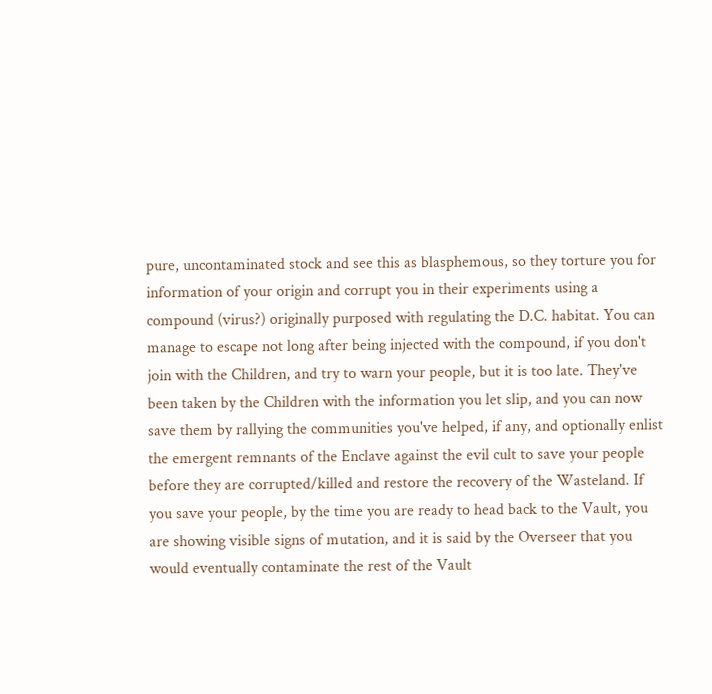pure, uncontaminated stock and see this as blasphemous, so they torture you for information of your origin and corrupt you in their experiments using a compound (virus?) originally purposed with regulating the D.C. habitat. You can manage to escape not long after being injected with the compound, if you don't join with the Children, and try to warn your people, but it is too late. They've been taken by the Children with the information you let slip, and you can now save them by rallying the communities you've helped, if any, and optionally enlist the emergent remnants of the Enclave against the evil cult to save your people before they are corrupted/killed and restore the recovery of the Wasteland. If you save your people, by the time you are ready to head back to the Vault, you are showing visible signs of mutation, and it is said by the Overseer that you would eventually contaminate the rest of the Vault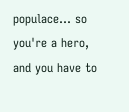populace... so you're a hero, and you have to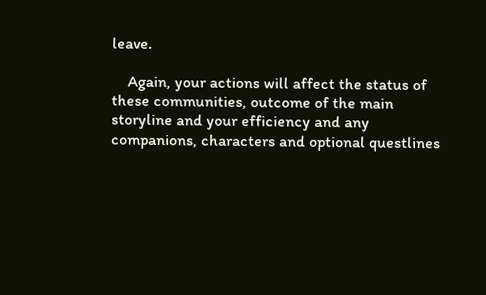leave.

    Again, your actions will affect the status of these communities, outcome of the main storyline and your efficiency and any companions, characters and optional questlines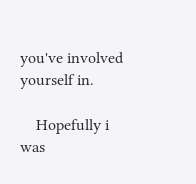you've involved yourself in.

    Hopefully i was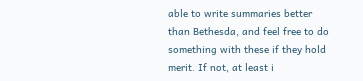able to write summaries better than Bethesda, and feel free to do something with these if they hold merit. If not, at least i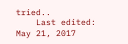tried..
    Last edited: May 21, 2017